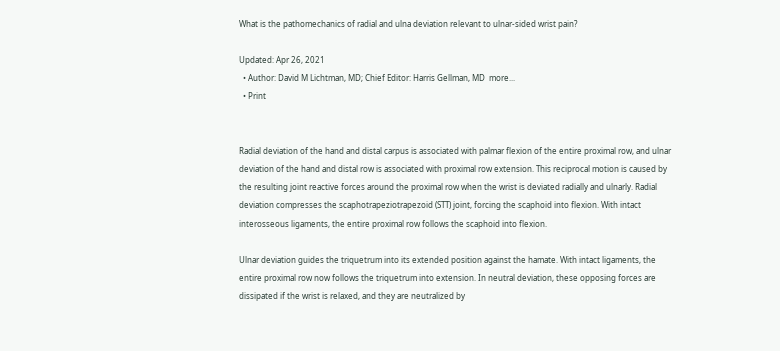What is the pathomechanics of radial and ulna deviation relevant to ulnar-sided wrist pain?

Updated: Apr 26, 2021
  • Author: David M Lichtman, MD; Chief Editor: Harris Gellman, MD  more...
  • Print


Radial deviation of the hand and distal carpus is associated with palmar flexion of the entire proximal row, and ulnar deviation of the hand and distal row is associated with proximal row extension. This reciprocal motion is caused by the resulting joint reactive forces around the proximal row when the wrist is deviated radially and ulnarly. Radial deviation compresses the scaphotrapeziotrapezoid (STT) joint, forcing the scaphoid into flexion. With intact interosseous ligaments, the entire proximal row follows the scaphoid into flexion.

Ulnar deviation guides the triquetrum into its extended position against the hamate. With intact ligaments, the entire proximal row now follows the triquetrum into extension. In neutral deviation, these opposing forces are dissipated if the wrist is relaxed, and they are neutralized by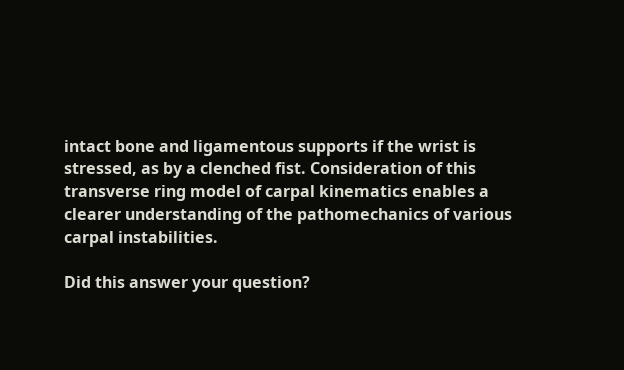intact bone and ligamentous supports if the wrist is stressed, as by a clenched fist. Consideration of this transverse ring model of carpal kinematics enables a clearer understanding of the pathomechanics of various carpal instabilities.

Did this answer your question?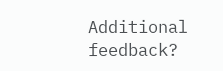Additional feedback?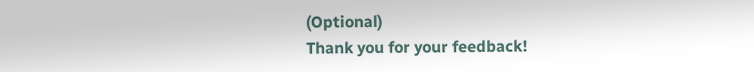(Optional)
Thank you for your feedback!